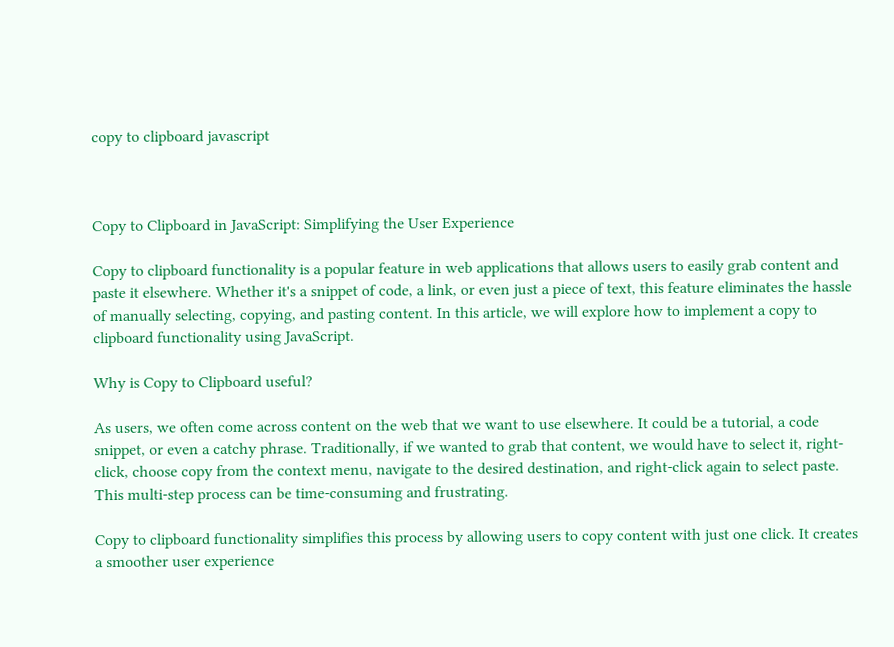copy to clipboard javascript



Copy to Clipboard in JavaScript: Simplifying the User Experience

Copy to clipboard functionality is a popular feature in web applications that allows users to easily grab content and paste it elsewhere. Whether it's a snippet of code, a link, or even just a piece of text, this feature eliminates the hassle of manually selecting, copying, and pasting content. In this article, we will explore how to implement a copy to clipboard functionality using JavaScript.

Why is Copy to Clipboard useful?

As users, we often come across content on the web that we want to use elsewhere. It could be a tutorial, a code snippet, or even a catchy phrase. Traditionally, if we wanted to grab that content, we would have to select it, right-click, choose copy from the context menu, navigate to the desired destination, and right-click again to select paste. This multi-step process can be time-consuming and frustrating.

Copy to clipboard functionality simplifies this process by allowing users to copy content with just one click. It creates a smoother user experience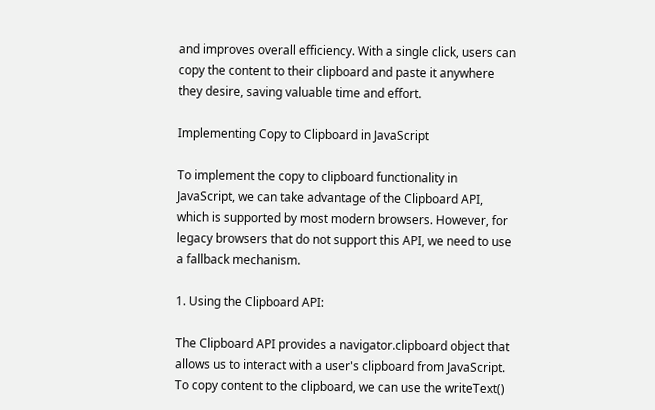and improves overall efficiency. With a single click, users can copy the content to their clipboard and paste it anywhere they desire, saving valuable time and effort.

Implementing Copy to Clipboard in JavaScript

To implement the copy to clipboard functionality in JavaScript, we can take advantage of the Clipboard API, which is supported by most modern browsers. However, for legacy browsers that do not support this API, we need to use a fallback mechanism.

1. Using the Clipboard API:

The Clipboard API provides a navigator.clipboard object that allows us to interact with a user's clipboard from JavaScript. To copy content to the clipboard, we can use the writeText()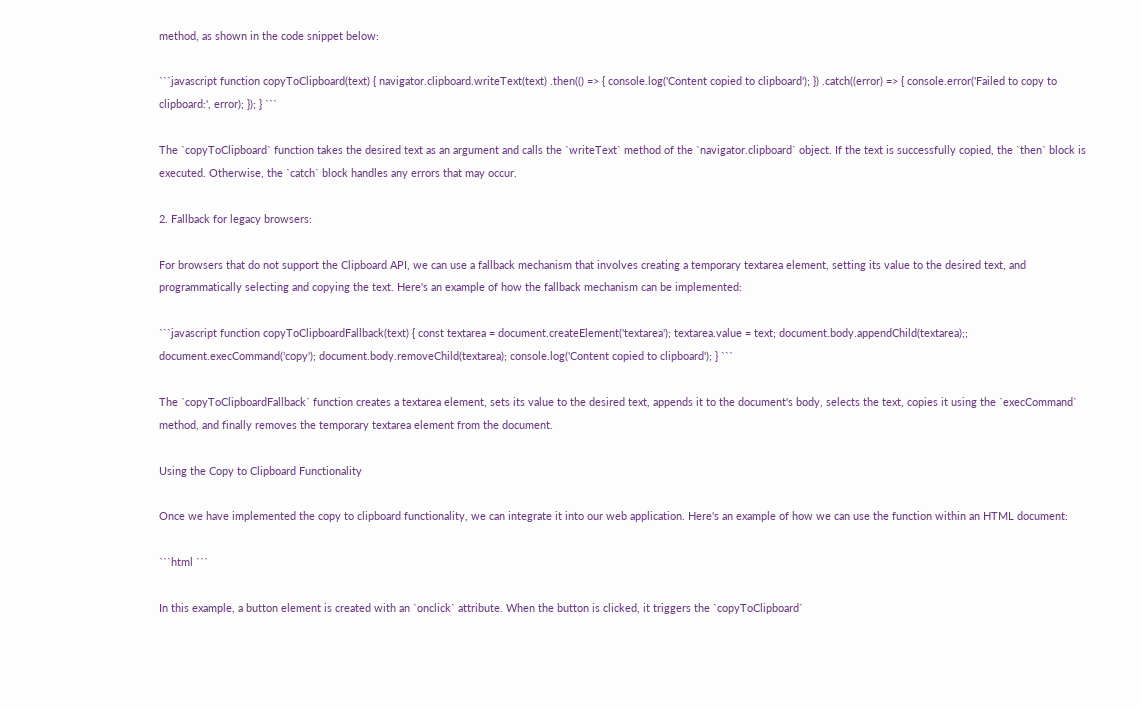method, as shown in the code snippet below:

```javascript function copyToClipboard(text) { navigator.clipboard.writeText(text) .then(() => { console.log('Content copied to clipboard'); }) .catch((error) => { console.error('Failed to copy to clipboard:', error); }); } ```

The `copyToClipboard` function takes the desired text as an argument and calls the `writeText` method of the `navigator.clipboard` object. If the text is successfully copied, the `then` block is executed. Otherwise, the `catch` block handles any errors that may occur.

2. Fallback for legacy browsers:

For browsers that do not support the Clipboard API, we can use a fallback mechanism that involves creating a temporary textarea element, setting its value to the desired text, and programmatically selecting and copying the text. Here's an example of how the fallback mechanism can be implemented:

```javascript function copyToClipboardFallback(text) { const textarea = document.createElement('textarea'); textarea.value = text; document.body.appendChild(textarea);; document.execCommand('copy'); document.body.removeChild(textarea); console.log('Content copied to clipboard'); } ```

The `copyToClipboardFallback` function creates a textarea element, sets its value to the desired text, appends it to the document's body, selects the text, copies it using the `execCommand` method, and finally removes the temporary textarea element from the document.

Using the Copy to Clipboard Functionality

Once we have implemented the copy to clipboard functionality, we can integrate it into our web application. Here's an example of how we can use the function within an HTML document:

```html ```

In this example, a button element is created with an `onclick` attribute. When the button is clicked, it triggers the `copyToClipboard`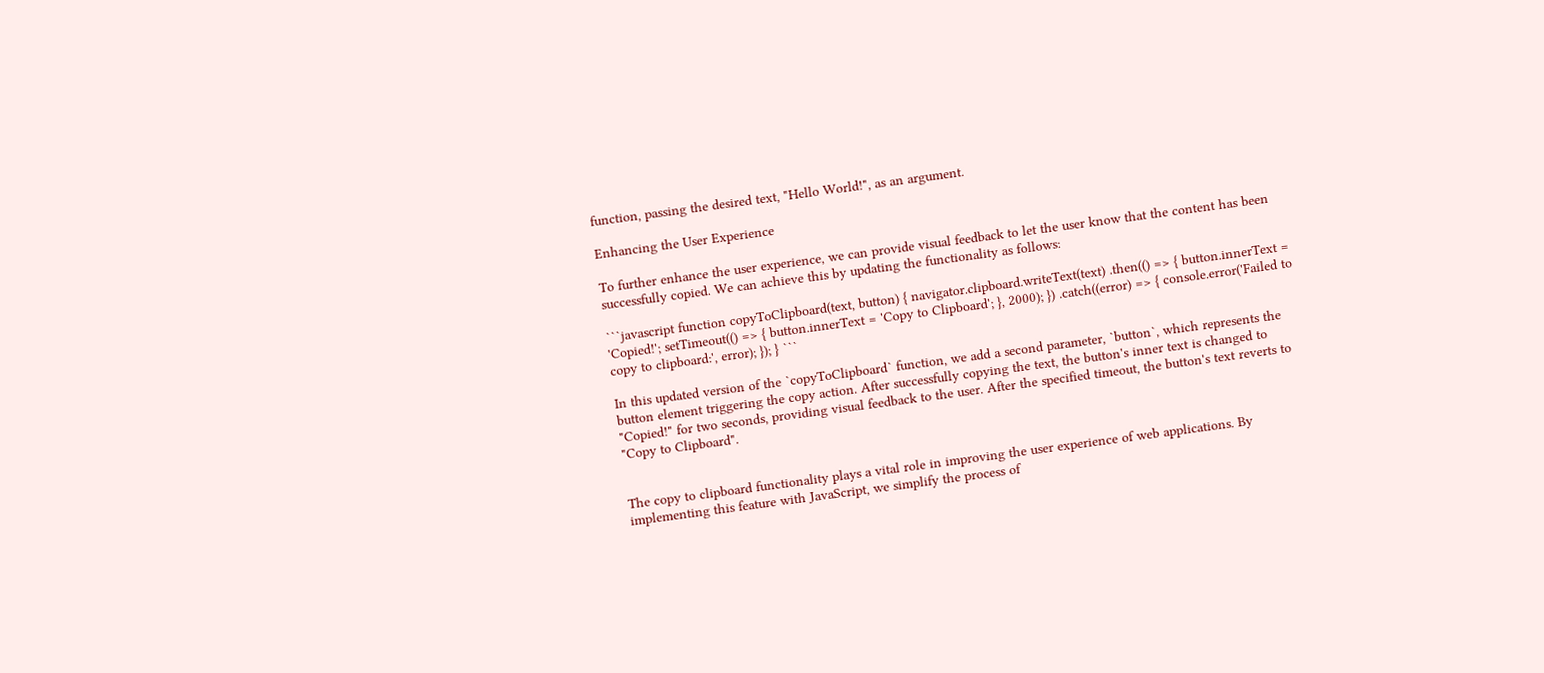function, passing the desired text, "Hello World!", as an argument.

Enhancing the User Experience

To further enhance the user experience, we can provide visual feedback to let the user know that the content has been successfully copied. We can achieve this by updating the functionality as follows:

```javascript function copyToClipboard(text, button) { navigator.clipboard.writeText(text) .then(() => { button.innerText = 'Copied!'; setTimeout(() => { button.innerText = 'Copy to Clipboard'; }, 2000); }) .catch((error) => { console.error('Failed to copy to clipboard:', error); }); } ```

In this updated version of the `copyToClipboard` function, we add a second parameter, `button`, which represents the button element triggering the copy action. After successfully copying the text, the button's inner text is changed to "Copied!" for two seconds, providing visual feedback to the user. After the specified timeout, the button's text reverts to "Copy to Clipboard".


The copy to clipboard functionality plays a vital role in improving the user experience of web applications. By implementing this feature with JavaScript, we simplify the process of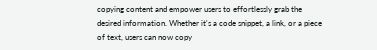copying content and empower users to effortlessly grab the desired information. Whether it's a code snippet, a link, or a piece of text, users can now copy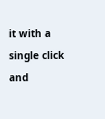it with a single click and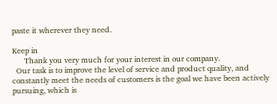paste it wherever they need.

Keep in
      Thank you very much for your interest in our company.
  Our task is to improve the level of service and product quality, and constantly meet the needs of customers is the goal we have been actively pursuing, which is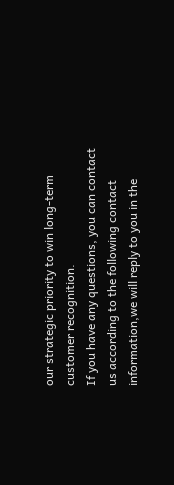our strategic priority to win long-term customer recognition.
If you have any questions, you can contact us according to the following contact information,we will reply to you in the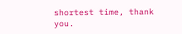shortest time, thank you.